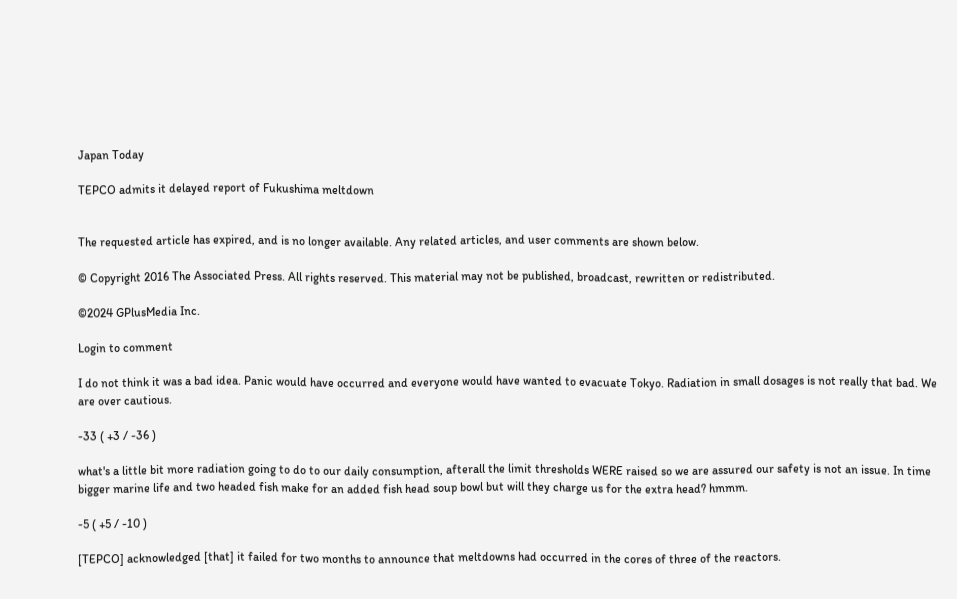Japan Today

TEPCO admits it delayed report of Fukushima meltdown


The requested article has expired, and is no longer available. Any related articles, and user comments are shown below.

© Copyright 2016 The Associated Press. All rights reserved. This material may not be published, broadcast, rewritten or redistributed.

©2024 GPlusMedia Inc.

Login to comment

I do not think it was a bad idea. Panic would have occurred and everyone would have wanted to evacuate Tokyo. Radiation in small dosages is not really that bad. We are over cautious.

-33 ( +3 / -36 )

what's a little bit more radiation going to do to our daily consumption, afterall the limit thresholds WERE raised so we are assured our safety is not an issue. In time bigger marine life and two headed fish make for an added fish head soup bowl but will they charge us for the extra head? hmmm.

-5 ( +5 / -10 )

[TEPCO] acknowledged [that] it failed for two months to announce that meltdowns had occurred in the cores of three of the reactors.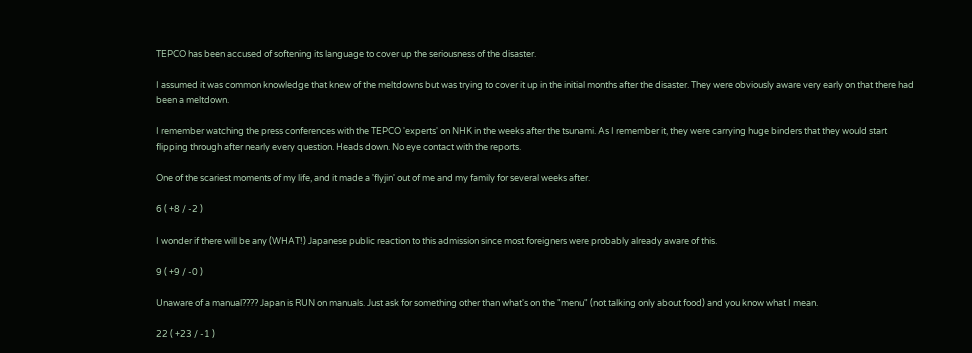TEPCO has been accused of softening its language to cover up the seriousness of the disaster.

I assumed it was common knowledge that knew of the meltdowns but was trying to cover it up in the initial months after the disaster. They were obviously aware very early on that there had been a meltdown.

I remember watching the press conferences with the TEPCO 'experts' on NHK in the weeks after the tsunami. As I remember it, they were carrying huge binders that they would start flipping through after nearly every question. Heads down. No eye contact with the reports.

One of the scariest moments of my life, and it made a 'flyjin' out of me and my family for several weeks after.

6 ( +8 / -2 )

I wonder if there will be any (WHAT!) Japanese public reaction to this admission since most foreigners were probably already aware of this.

9 ( +9 / -0 )

Unaware of a manual???? Japan is RUN on manuals. Just ask for something other than what's on the "menu" (not talking only about food) and you know what I mean.

22 ( +23 / -1 )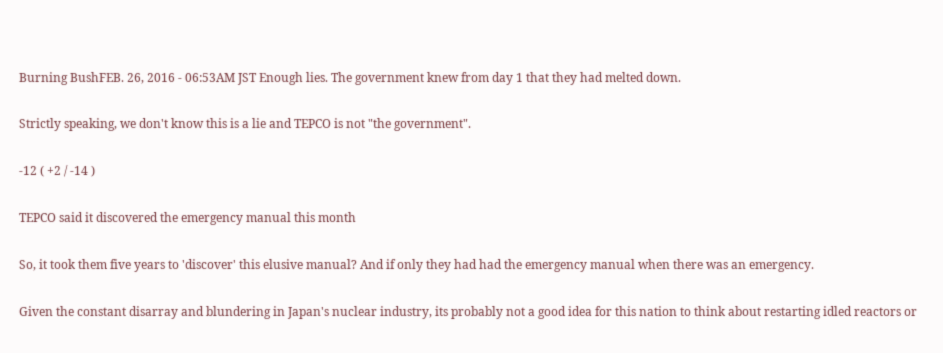Burning BushFEB. 26, 2016 - 06:53AM JST Enough lies. The government knew from day 1 that they had melted down.

Strictly speaking, we don't know this is a lie and TEPCO is not "the government".

-12 ( +2 / -14 )

TEPCO said it discovered the emergency manual this month

So, it took them five years to 'discover' this elusive manual? And if only they had had the emergency manual when there was an emergency.

Given the constant disarray and blundering in Japan's nuclear industry, its probably not a good idea for this nation to think about restarting idled reactors or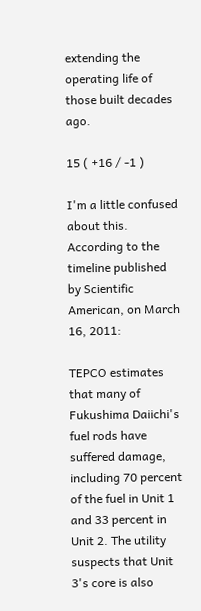extending the operating life of those built decades ago.

15 ( +16 / -1 )

I'm a little confused about this. According to the timeline published by Scientific American, on March 16, 2011:

TEPCO estimates that many of Fukushima Daiichi's fuel rods have suffered damage, including 70 percent of the fuel in Unit 1 and 33 percent in Unit 2. The utility suspects that Unit 3's core is also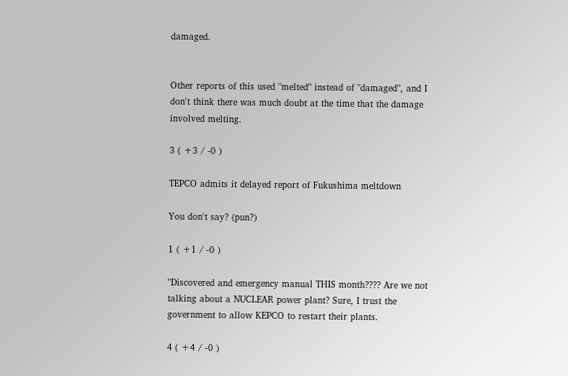damaged.


Other reports of this used "melted" instead of "damaged", and I don't think there was much doubt at the time that the damage involved melting.

3 ( +3 / -0 )

TEPCO admits it delayed report of Fukushima meltdown

You don't say? (pun?)

1 ( +1 / -0 )

"Discovered and emergency manual THIS month???? Are we not talking about a NUCLEAR power plant? Sure, I trust the government to allow KEPCO to restart their plants.

4 ( +4 / -0 )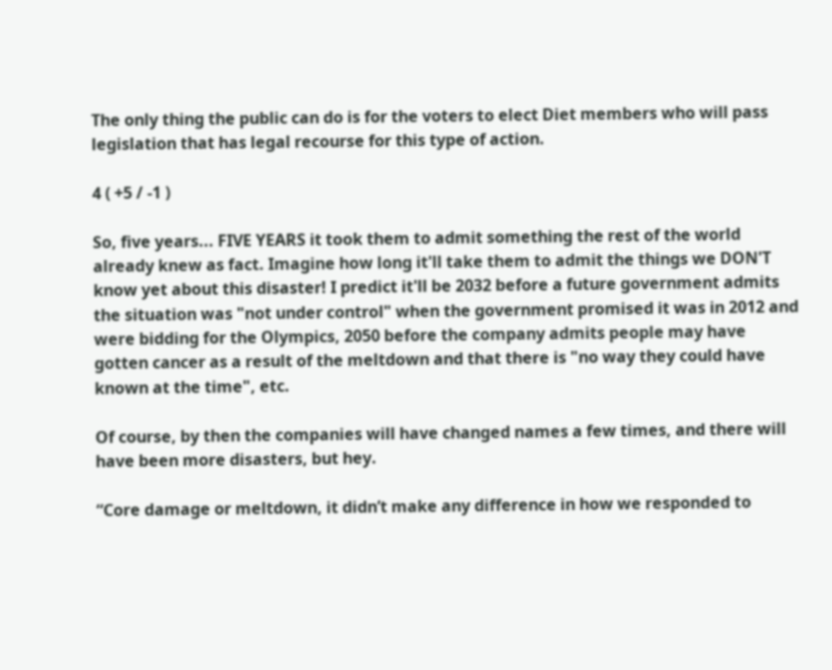The only thing the public can do is for the voters to elect Diet members who will pass legislation that has legal recourse for this type of action.

4 ( +5 / -1 )

So, five years... FIVE YEARS it took them to admit something the rest of the world already knew as fact. Imagine how long it'll take them to admit the things we DON'T know yet about this disaster! I predict it'll be 2032 before a future government admits the situation was "not under control" when the government promised it was in 2012 and were bidding for the Olympics, 2050 before the company admits people may have gotten cancer as a result of the meltdown and that there is "no way they could have known at the time", etc.

Of course, by then the companies will have changed names a few times, and there will have been more disasters, but hey.

“Core damage or meltdown, it didn’t make any difference in how we responded to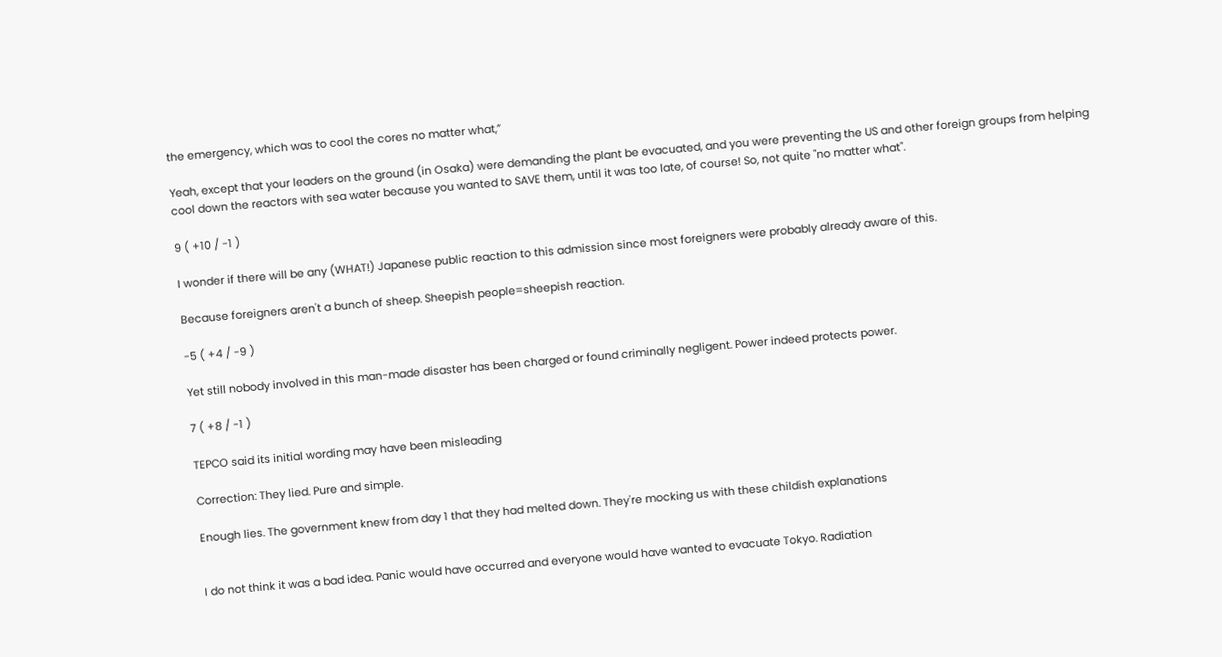the emergency, which was to cool the cores no matter what,”

Yeah, except that your leaders on the ground (in Osaka) were demanding the plant be evacuated, and you were preventing the US and other foreign groups from helping cool down the reactors with sea water because you wanted to SAVE them, until it was too late, of course! So, not quite "no matter what".

9 ( +10 / -1 )

I wonder if there will be any (WHAT!) Japanese public reaction to this admission since most foreigners were probably already aware of this.

Because foreigners aren't a bunch of sheep. Sheepish people=sheepish reaction.

-5 ( +4 / -9 )

Yet still nobody involved in this man-made disaster has been charged or found criminally negligent. Power indeed protects power.

7 ( +8 / -1 )

TEPCO said its initial wording may have been misleading

Correction: They lied. Pure and simple.

Enough lies. The government knew from day 1 that they had melted down. They're mocking us with these childish explanations


I do not think it was a bad idea. Panic would have occurred and everyone would have wanted to evacuate Tokyo. Radiation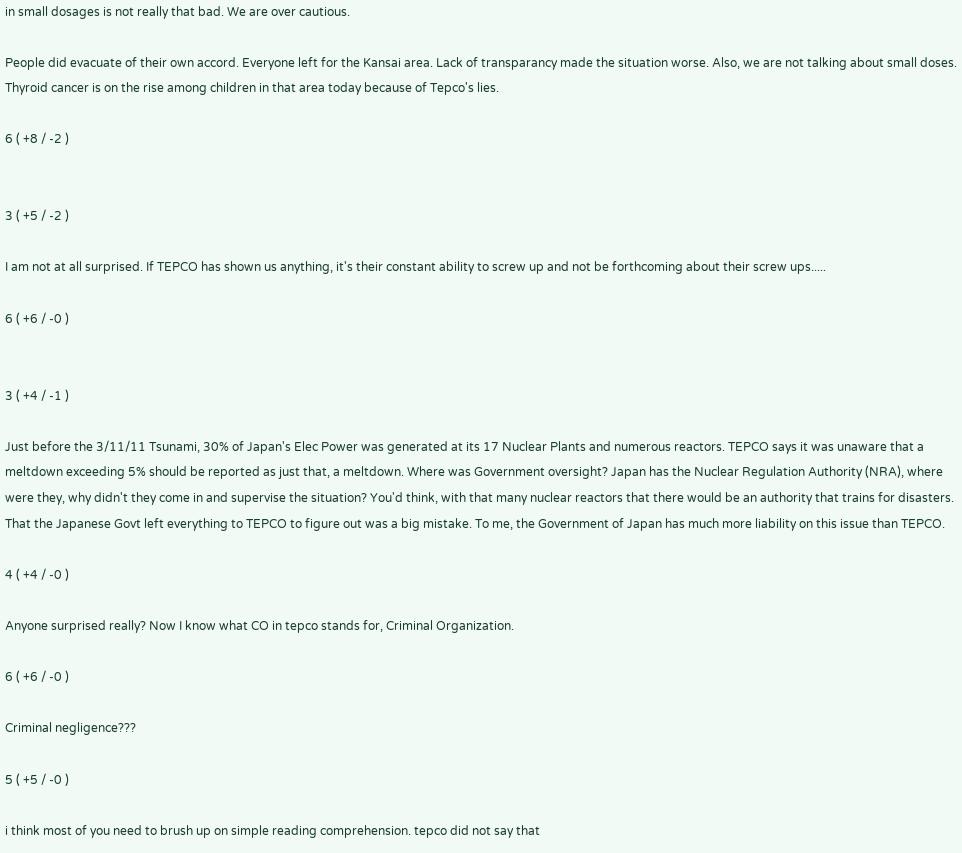in small dosages is not really that bad. We are over cautious.

People did evacuate of their own accord. Everyone left for the Kansai area. Lack of transparancy made the situation worse. Also, we are not talking about small doses. Thyroid cancer is on the rise among children in that area today because of Tepco's lies.

6 ( +8 / -2 )


3 ( +5 / -2 )

I am not at all surprised. If TEPCO has shown us anything, it's their constant ability to screw up and not be forthcoming about their screw ups.....

6 ( +6 / -0 )


3 ( +4 / -1 )

Just before the 3/11/11 Tsunami, 30% of Japan's Elec Power was generated at its 17 Nuclear Plants and numerous reactors. TEPCO says it was unaware that a meltdown exceeding 5% should be reported as just that, a meltdown. Where was Government oversight? Japan has the Nuclear Regulation Authority (NRA), where were they, why didn't they come in and supervise the situation? You'd think, with that many nuclear reactors that there would be an authority that trains for disasters. That the Japanese Govt left everything to TEPCO to figure out was a big mistake. To me, the Government of Japan has much more liability on this issue than TEPCO.

4 ( +4 / -0 )

Anyone surprised really? Now I know what CO in tepco stands for, Criminal Organization.

6 ( +6 / -0 )

Criminal negligence???

5 ( +5 / -0 )

i think most of you need to brush up on simple reading comprehension. tepco did not say that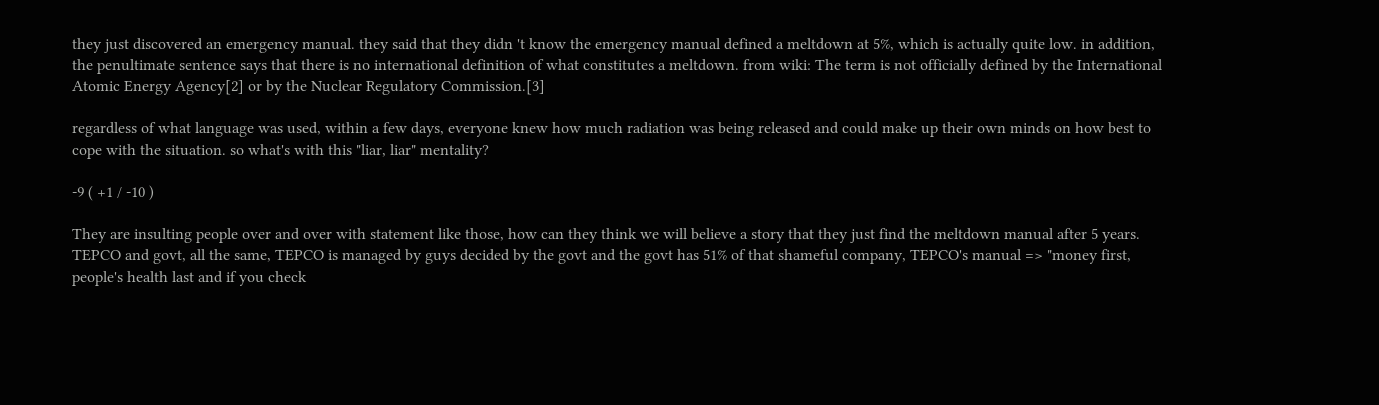they just discovered an emergency manual. they said that they didn 't know the emergency manual defined a meltdown at 5%, which is actually quite low. in addition, the penultimate sentence says that there is no international definition of what constitutes a meltdown. from wiki: The term is not officially defined by the International Atomic Energy Agency[2] or by the Nuclear Regulatory Commission.[3]

regardless of what language was used, within a few days, everyone knew how much radiation was being released and could make up their own minds on how best to cope with the situation. so what's with this "liar, liar" mentality?

-9 ( +1 / -10 )

They are insulting people over and over with statement like those, how can they think we will believe a story that they just find the meltdown manual after 5 years. TEPCO and govt, all the same, TEPCO is managed by guys decided by the govt and the govt has 51% of that shameful company, TEPCO's manual => "money first, people's health last and if you check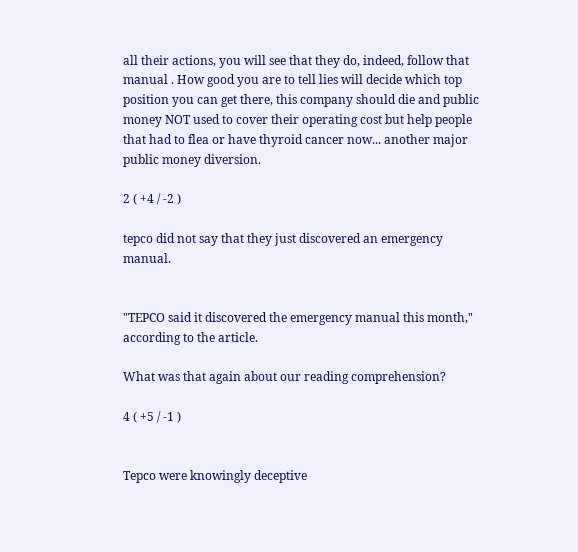all their actions, you will see that they do, indeed, follow that manual . How good you are to tell lies will decide which top position you can get there, this company should die and public money NOT used to cover their operating cost but help people that had to flea or have thyroid cancer now... another major public money diversion.

2 ( +4 / -2 )

tepco did not say that they just discovered an emergency manual.


"TEPCO said it discovered the emergency manual this month," according to the article.

What was that again about our reading comprehension?

4 ( +5 / -1 )


Tepco were knowingly deceptive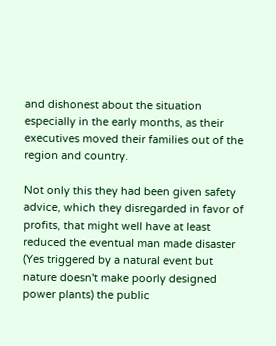and dishonest about the situation especially in the early months, as their executives moved their families out of the region and country.

Not only this they had been given safety advice, which they disregarded in favor of profits, that might well have at least reduced the eventual man made disaster (Yes triggered by a natural event but nature doesn't make poorly designed power plants) the public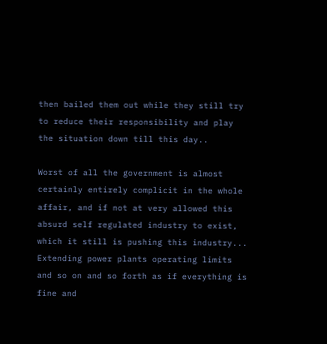then bailed them out while they still try to reduce their responsibility and play the situation down till this day..

Worst of all the government is almost certainly entirely complicit in the whole affair, and if not at very allowed this absurd self regulated industry to exist, which it still is pushing this industry... Extending power plants operating limits and so on and so forth as if everything is fine and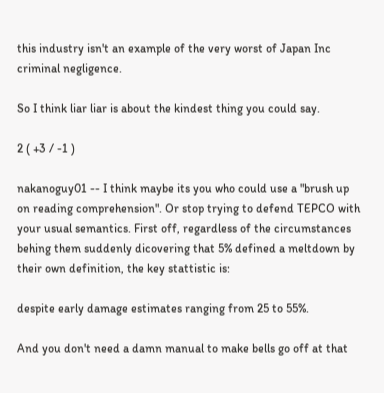this industry isn't an example of the very worst of Japan Inc criminal negligence.

So I think liar liar is about the kindest thing you could say.

2 ( +3 / -1 )

nakanoguy01 -- I think maybe its you who could use a "brush up on reading comprehension". Or stop trying to defend TEPCO with your usual semantics. First off, regardless of the circumstances behing them suddenly dicovering that 5% defined a meltdown by their own definition, the key stattistic is:

despite early damage estimates ranging from 25 to 55%.

And you don't need a damn manual to make bells go off at that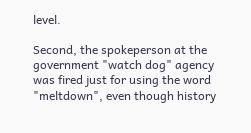level.

Second, the spokeperson at the government "watch dog" agency was fired just for using the word "meltdown", even though history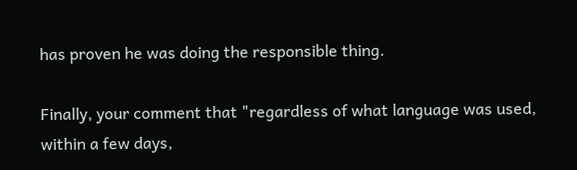has proven he was doing the responsible thing.

Finally, your comment that "regardless of what language was used, within a few days,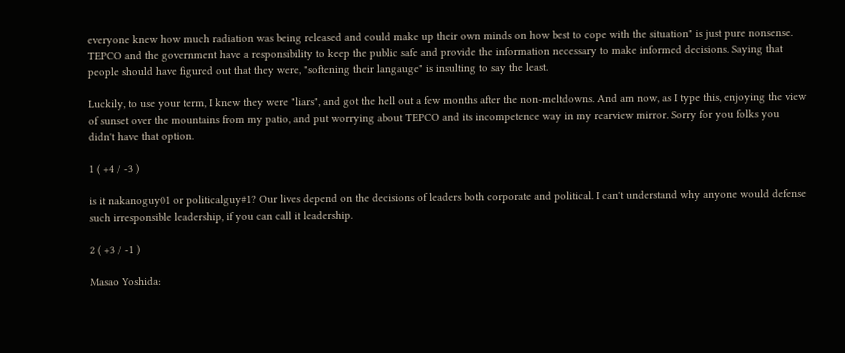everyone knew how much radiation was being released and could make up their own minds on how best to cope with the situation" is just pure nonsense. TEPCO and the government have a responsibility to keep the public safe and provide the information necessary to make informed decisions. Saying that people should have figured out that they were, "softening their langauge" is insulting to say the least.

Luckily, to use your term, I knew they were "liars", and got the hell out a few months after the non-meltdowns. And am now, as I type this, enjoying the view of sunset over the mountains from my patio, and put worrying about TEPCO and its incompetence way in my rearview mirror. Sorry for you folks you didn't have that option.

1 ( +4 / -3 )

is it nakanoguy01 or politicalguy#1? Our lives depend on the decisions of leaders both corporate and political. I can't understand why anyone would defense such irresponsible leadership, if you can call it leadership.

2 ( +3 / -1 )

Masao Yoshida: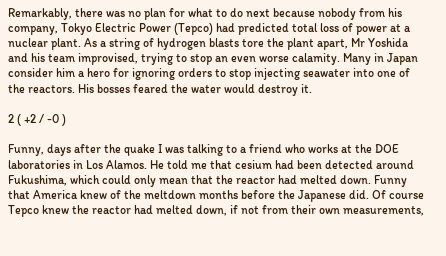Remarkably, there was no plan for what to do next because nobody from his company, Tokyo Electric Power (Tepco) had predicted total loss of power at a nuclear plant. As a string of hydrogen blasts tore the plant apart, Mr Yoshida and his team improvised, trying to stop an even worse calamity. Many in Japan consider him a hero for ignoring orders to stop injecting seawater into one of the reactors. His bosses feared the water would destroy it.

2 ( +2 / -0 )

Funny, days after the quake I was talking to a friend who works at the DOE laboratories in Los Alamos. He told me that cesium had been detected around Fukushima, which could only mean that the reactor had melted down. Funny that America knew of the meltdown months before the Japanese did. Of course Tepco knew the reactor had melted down, if not from their own measurements,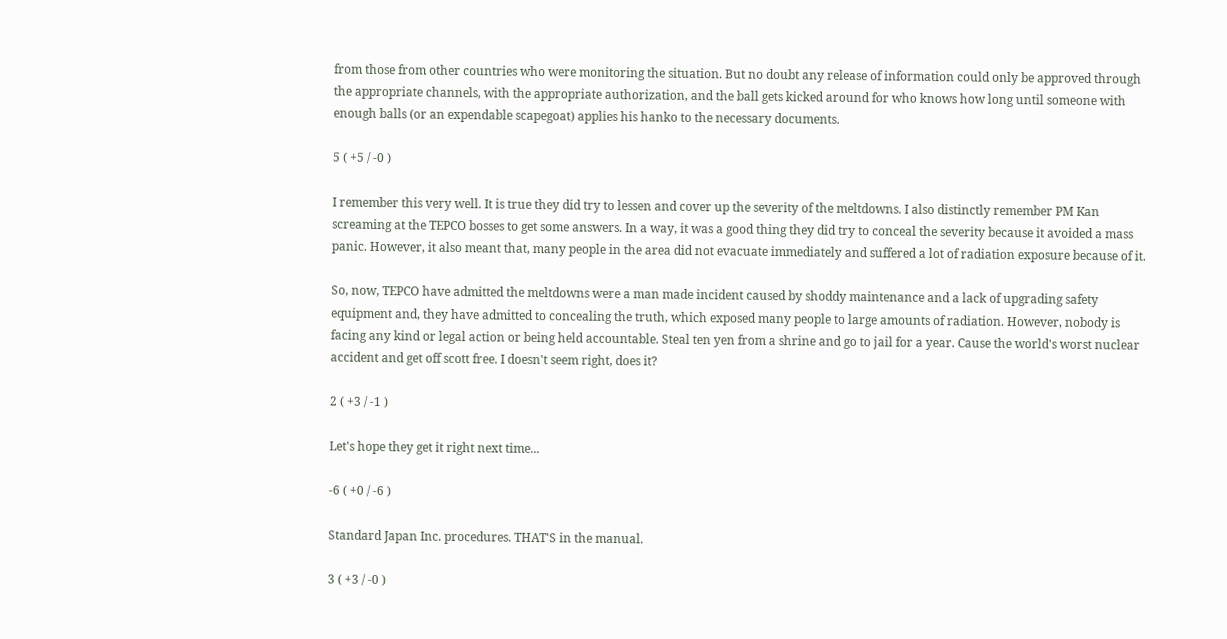from those from other countries who were monitoring the situation. But no doubt any release of information could only be approved through the appropriate channels, with the appropriate authorization, and the ball gets kicked around for who knows how long until someone with enough balls (or an expendable scapegoat) applies his hanko to the necessary documents.

5 ( +5 / -0 )

I remember this very well. It is true they did try to lessen and cover up the severity of the meltdowns. I also distinctly remember PM Kan screaming at the TEPCO bosses to get some answers. In a way, it was a good thing they did try to conceal the severity because it avoided a mass panic. However, it also meant that, many people in the area did not evacuate immediately and suffered a lot of radiation exposure because of it.

So, now, TEPCO have admitted the meltdowns were a man made incident caused by shoddy maintenance and a lack of upgrading safety equipment and, they have admitted to concealing the truth, which exposed many people to large amounts of radiation. However, nobody is facing any kind or legal action or being held accountable. Steal ten yen from a shrine and go to jail for a year. Cause the world's worst nuclear accident and get off scott free. I doesn't seem right, does it?

2 ( +3 / -1 )

Let's hope they get it right next time...

-6 ( +0 / -6 )

Standard Japan Inc. procedures. THAT'S in the manual.

3 ( +3 / -0 )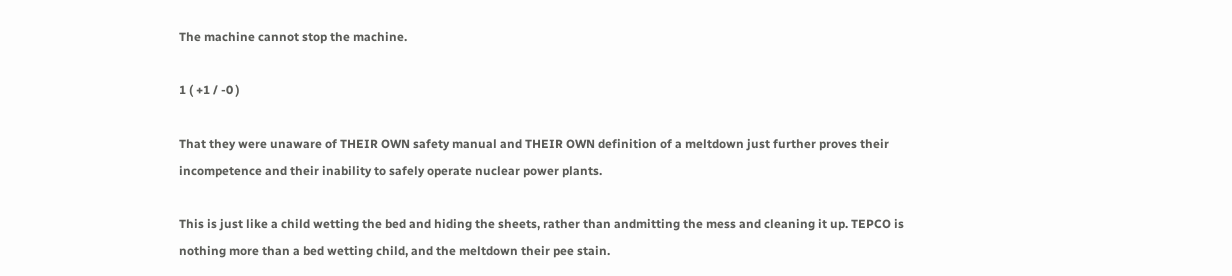The machine cannot stop the machine.

1 ( +1 / -0 )

That they were unaware of THEIR OWN safety manual and THEIR OWN definition of a meltdown just further proves their incompetence and their inability to safely operate nuclear power plants.

This is just like a child wetting the bed and hiding the sheets, rather than andmitting the mess and cleaning it up. TEPCO is nothing more than a bed wetting child, and the meltdown their pee stain.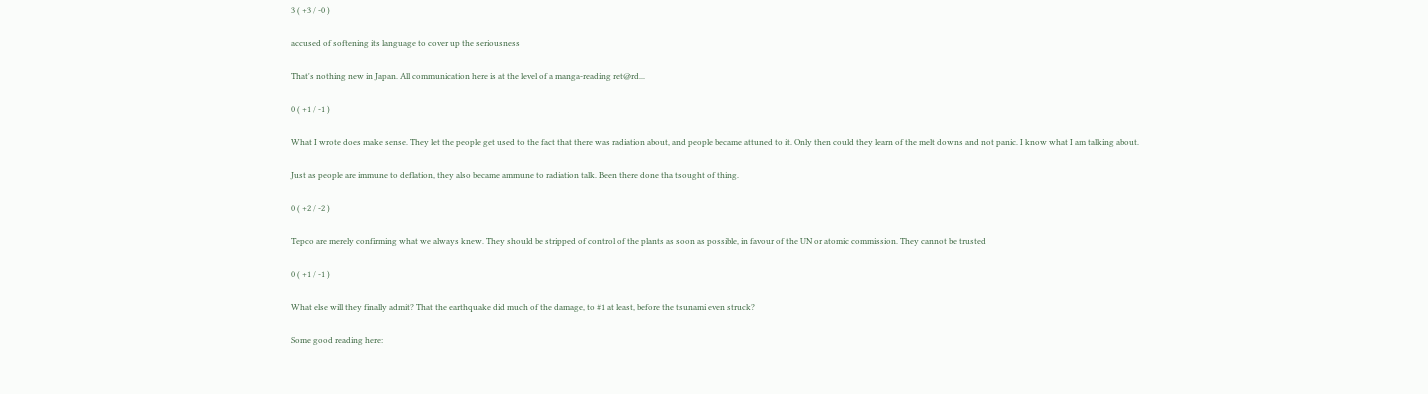3 ( +3 / -0 )

accused of softening its language to cover up the seriousness

That's nothing new in Japan. All communication here is at the level of a manga-reading ret@rd...

0 ( +1 / -1 )

What I wrote does make sense. They let the people get used to the fact that there was radiation about, and people became attuned to it. Only then could they learn of the melt downs and not panic. I know what I am talking about.

Just as people are immune to deflation, they also became ammune to radiation talk. Been there done tha tsought of thing.

0 ( +2 / -2 )

Tepco are merely confirming what we always knew. They should be stripped of control of the plants as soon as possible, in favour of the UN or atomic commission. They cannot be trusted

0 ( +1 / -1 )

What else will they finally admit? That the earthquake did much of the damage, to #1 at least, before the tsunami even struck?

Some good reading here: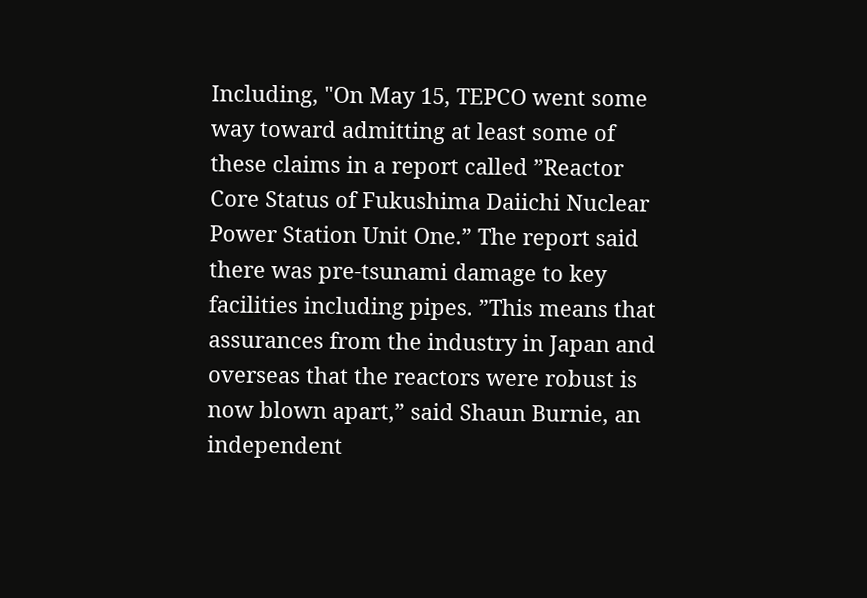Including, "On May 15, TEPCO went some way toward admitting at least some of these claims in a report called ”Reactor Core Status of Fukushima Daiichi Nuclear Power Station Unit One.” The report said there was pre-tsunami damage to key facilities including pipes. ”This means that assurances from the industry in Japan and overseas that the reactors were robust is now blown apart,” said Shaun Burnie, an independent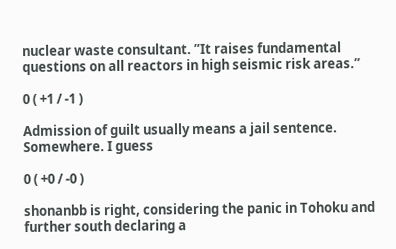nuclear waste consultant. ”It raises fundamental questions on all reactors in high seismic risk areas.”

0 ( +1 / -1 )

Admission of guilt usually means a jail sentence. Somewhere. I guess

0 ( +0 / -0 )

shonanbb is right, considering the panic in Tohoku and further south declaring a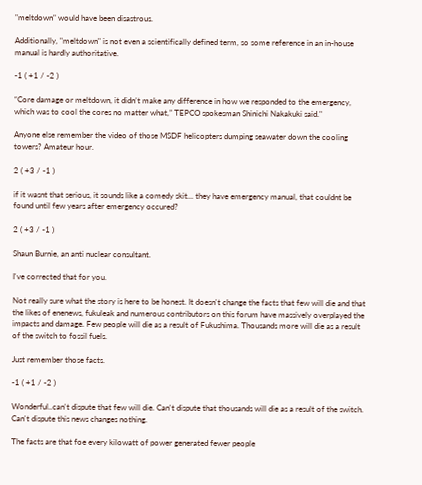"meltdown" would have been disastrous.

Additionally, "meltdown" is not even a scientifically defined term, so some reference in an in-house manual is hardly authoritative.

-1 ( +1 / -2 )

“Core damage or meltdown, it didn’t make any difference in how we responded to the emergency, which was to cool the cores no matter what,” TEPCO spokesman Shinichi Nakakuki said."

Anyone else remember the video of those MSDF helicopters dumping seawater down the cooling towers? Amateur hour.

2 ( +3 / -1 )

if it wasnt that serious, it sounds like a comedy skit... they have emergency manual, that couldnt be found until few years after emergency occured?

2 ( +3 / -1 )

Shaun Burnie, an anti nuclear consultant.

I've corrected that for you.

Not really sure what the story is here to be honest. It doesn't change the facts that few will die and that the likes of enenews, fukuleak and numerous contributors on this forum have massively overplayed the impacts and damage. Few people will die as a result of Fukushima. Thousands more will die as a result of the switch to fossil fuels.

Just remember those facts.

-1 ( +1 / -2 )

Wonderful..can't dispute that few will die. Can't dispute that thousands will die as a result of the switch. Can't dispute this news changes nothing.

The facts are that foe every kilowatt of power generated fewer people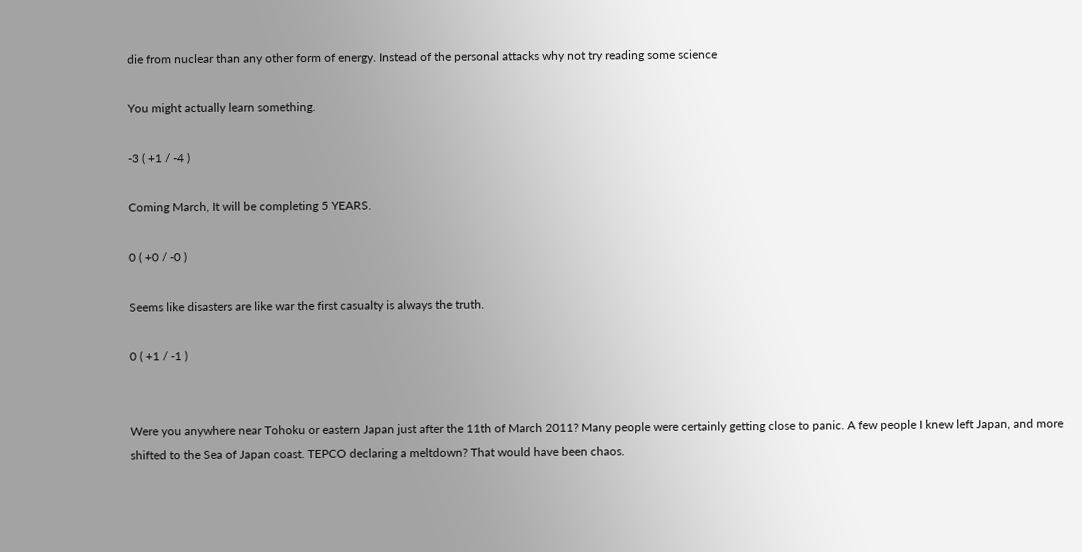die from nuclear than any other form of energy. Instead of the personal attacks why not try reading some science

You might actually learn something.

-3 ( +1 / -4 )

Coming March, It will be completing 5 YEARS.

0 ( +0 / -0 )

Seems like disasters are like war the first casualty is always the truth.

0 ( +1 / -1 )


Were you anywhere near Tohoku or eastern Japan just after the 11th of March 2011? Many people were certainly getting close to panic. A few people I knew left Japan, and more shifted to the Sea of Japan coast. TEPCO declaring a meltdown? That would have been chaos.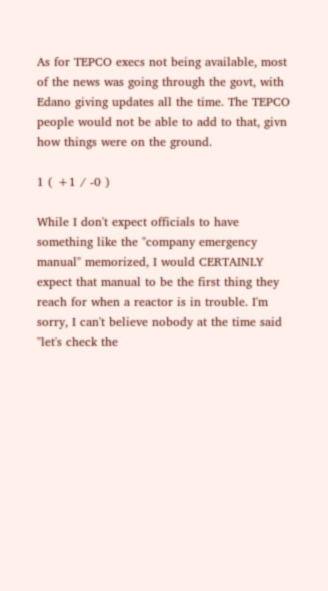As for TEPCO execs not being available, most of the news was going through the govt, with Edano giving updates all the time. The TEPCO people would not be able to add to that, givn how things were on the ground.

1 ( +1 / -0 )

While I don't expect officials to have something like the "company emergency manual" memorized, I would CERTAINLY expect that manual to be the first thing they reach for when a reactor is in trouble. I'm sorry, I can't believe nobody at the time said "let's check the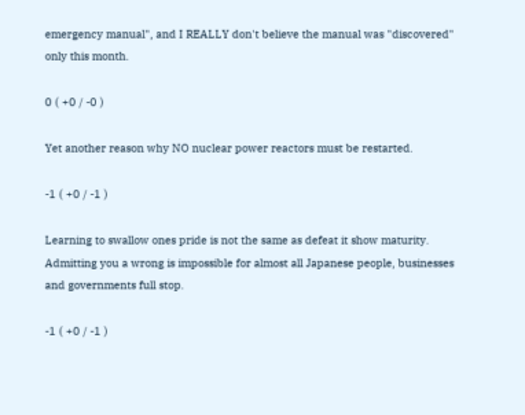emergency manual", and I REALLY don't believe the manual was "discovered" only this month.

0 ( +0 / -0 )

Yet another reason why NO nuclear power reactors must be restarted.

-1 ( +0 / -1 )

Learning to swallow ones pride is not the same as defeat it show maturity. Admitting you a wrong is impossible for almost all Japanese people, businesses and governments full stop.

-1 ( +0 / -1 )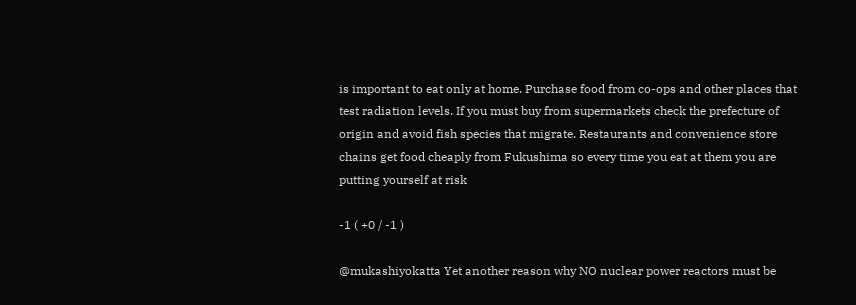is important to eat only at home. Purchase food from co-ops and other places that test radiation levels. If you must buy from supermarkets check the prefecture of origin and avoid fish species that migrate. Restaurants and convenience store chains get food cheaply from Fukushima so every time you eat at them you are putting yourself at risk

-1 ( +0 / -1 )

@mukashiyokatta Yet another reason why NO nuclear power reactors must be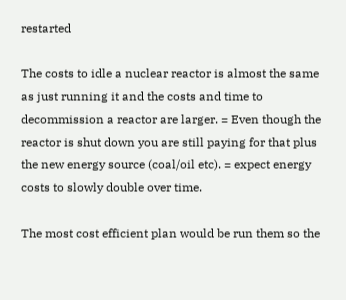restarted

The costs to idle a nuclear reactor is almost the same as just running it and the costs and time to decommission a reactor are larger. = Even though the reactor is shut down you are still paying for that plus the new energy source (coal/oil etc). = expect energy costs to slowly double over time.

The most cost efficient plan would be run them so the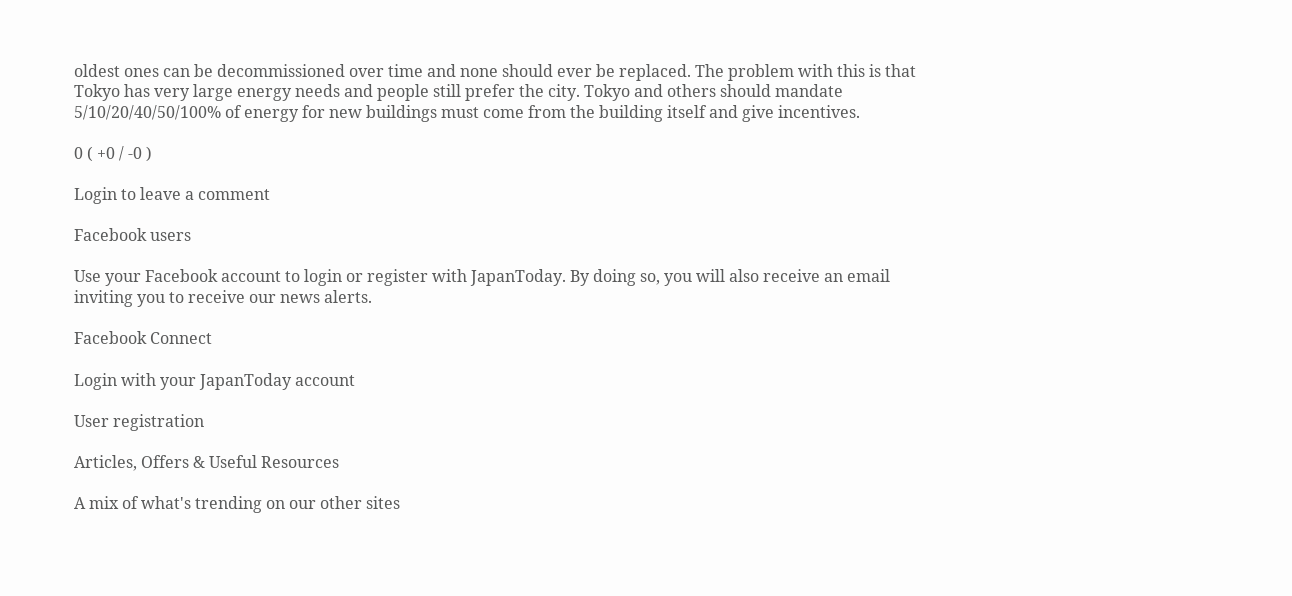oldest ones can be decommissioned over time and none should ever be replaced. The problem with this is that Tokyo has very large energy needs and people still prefer the city. Tokyo and others should mandate 5/10/20/40/50/100% of energy for new buildings must come from the building itself and give incentives.

0 ( +0 / -0 )

Login to leave a comment

Facebook users

Use your Facebook account to login or register with JapanToday. By doing so, you will also receive an email inviting you to receive our news alerts.

Facebook Connect

Login with your JapanToday account

User registration

Articles, Offers & Useful Resources

A mix of what's trending on our other sites